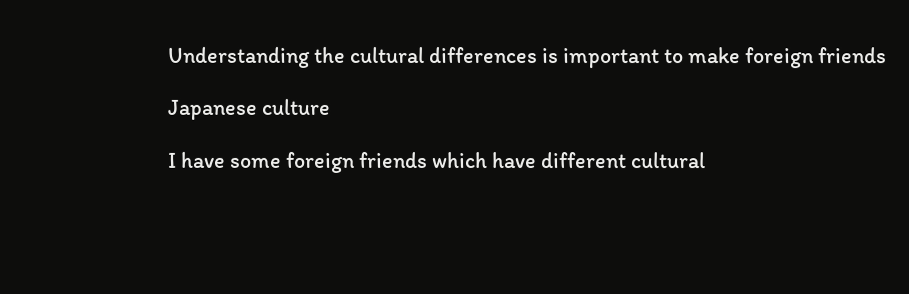Understanding the cultural differences is important to make foreign friends

Japanese culture

I have some foreign friends which have different cultural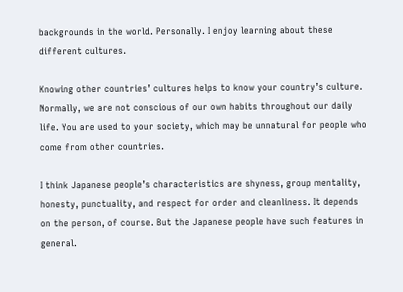backgrounds in the world. Personally. I enjoy learning about these different cultures.

Knowing other countries’ cultures helps to know your country’s culture. Normally, we are not conscious of our own habits throughout our daily life. You are used to your society, which may be unnatural for people who come from other countries.

I think Japanese people’s characteristics are shyness, group mentality, honesty, punctuality, and respect for order and cleanliness. It depends on the person, of course. But the Japanese people have such features in general.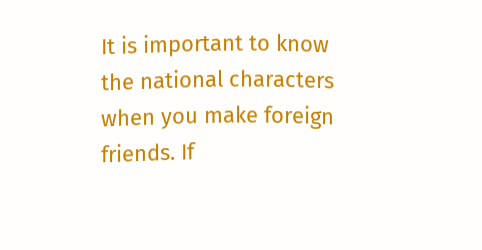It is important to know the national characters when you make foreign friends. If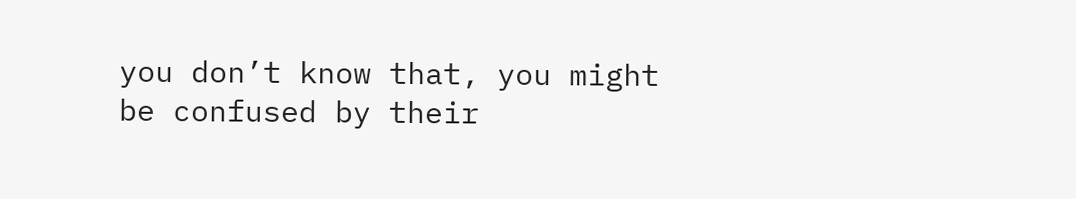you don’t know that, you might be confused by their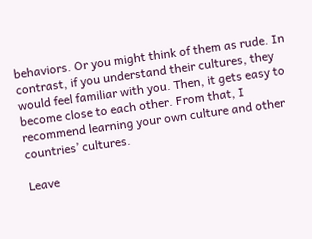behaviors. Or you might think of them as rude. In contrast, if you understand their cultures, they would feel familiar with you. Then, it gets easy to become close to each other. From that, I recommend learning your own culture and other countries’ cultures.

Leave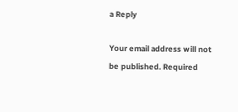a Reply

Your email address will not be published. Required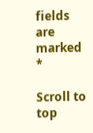fields are marked *

Scroll to top